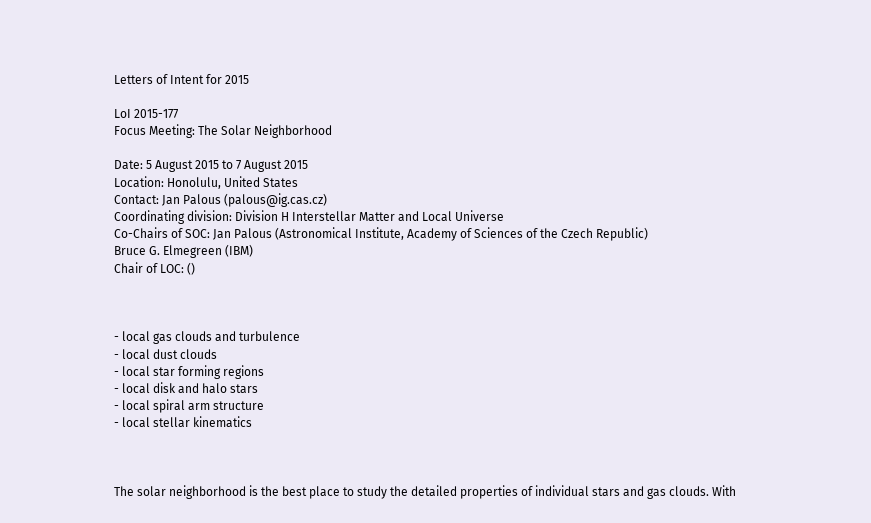Letters of Intent for 2015

LoI 2015-177
Focus Meeting: The Solar Neighborhood

Date: 5 August 2015 to 7 August 2015
Location: Honolulu, United States
Contact: Jan Palous (palous@ig.cas.cz)
Coordinating division: Division H Interstellar Matter and Local Universe
Co-Chairs of SOC: Jan Palous (Astronomical Institute, Academy of Sciences of the Czech Republic)
Bruce G. Elmegreen (IBM)
Chair of LOC: ()



- local gas clouds and turbulence
- local dust clouds
- local star forming regions
- local disk and halo stars
- local spiral arm structure
- local stellar kinematics



The solar neighborhood is the best place to study the detailed properties of individual stars and gas clouds. With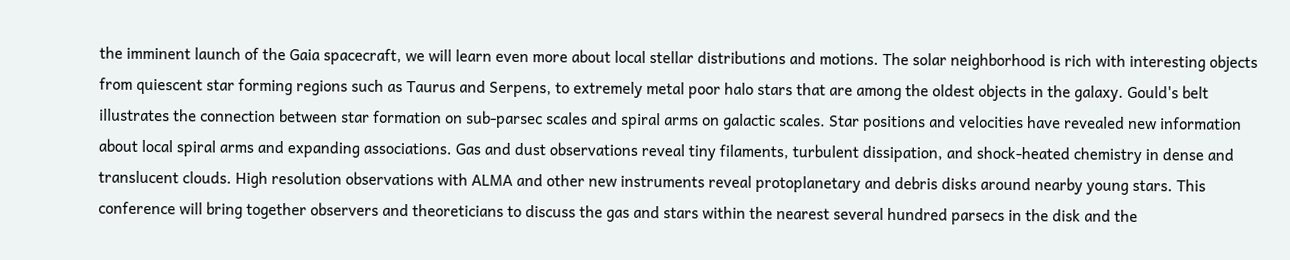the imminent launch of the Gaia spacecraft, we will learn even more about local stellar distributions and motions. The solar neighborhood is rich with interesting objects from quiescent star forming regions such as Taurus and Serpens, to extremely metal poor halo stars that are among the oldest objects in the galaxy. Gould's belt illustrates the connection between star formation on sub-parsec scales and spiral arms on galactic scales. Star positions and velocities have revealed new information about local spiral arms and expanding associations. Gas and dust observations reveal tiny filaments, turbulent dissipation, and shock-heated chemistry in dense and translucent clouds. High resolution observations with ALMA and other new instruments reveal protoplanetary and debris disks around nearby young stars. This conference will bring together observers and theoreticians to discuss the gas and stars within the nearest several hundred parsecs in the disk and the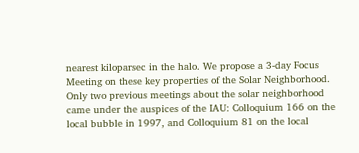nearest kiloparsec in the halo. We propose a 3-day Focus Meeting on these key properties of the Solar Neighborhood. Only two previous meetings about the solar neighborhood came under the auspices of the IAU: Colloquium 166 on the local bubble in 1997, and Colloquium 81 on the local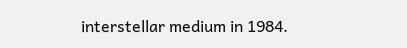interstellar medium in 1984.